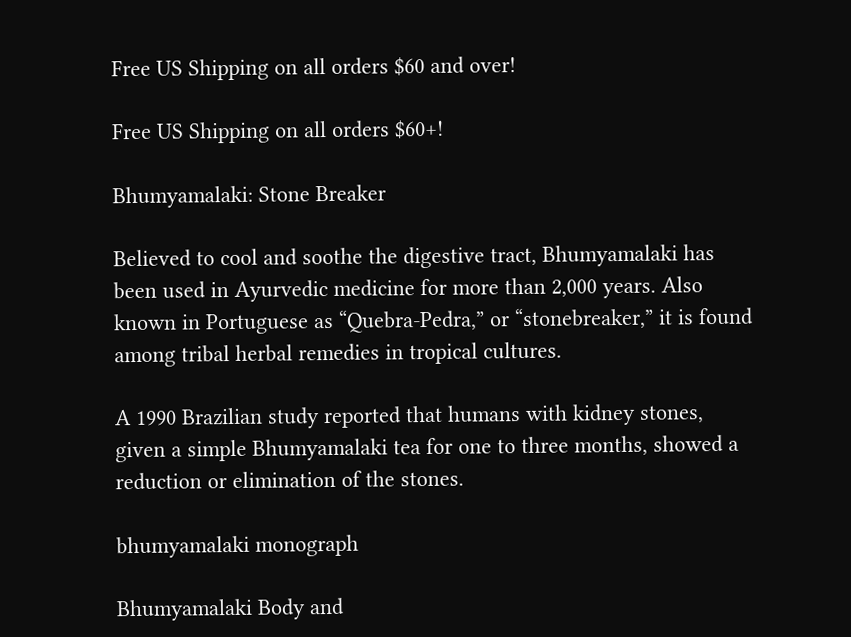Free US Shipping on all orders $60 and over!

Free US Shipping on all orders $60+!

Bhumyamalaki: Stone Breaker

Believed to cool and soothe the digestive tract, Bhumyamalaki has been used in Ayurvedic medicine for more than 2,000 years. Also known in Portuguese as “Quebra-Pedra,” or “stonebreaker,” it is found among tribal herbal remedies in tropical cultures.

A 1990 Brazilian study reported that humans with kidney stones, given a simple Bhumyamalaki tea for one to three months, showed a reduction or elimination of the stones.

bhumyamalaki monograph

Bhumyamalaki Body and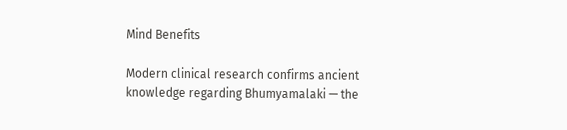Mind Benefits

Modern clinical research confirms ancient knowledge regarding Bhumyamalaki — the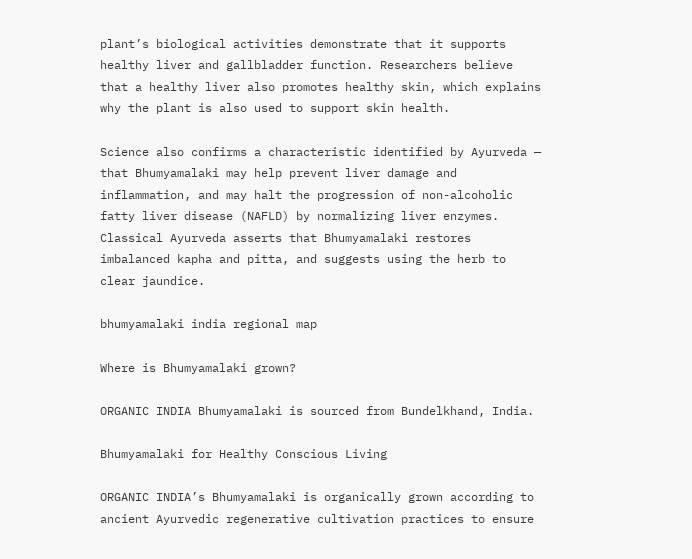plant’s biological activities demonstrate that it supports healthy liver and gallbladder function. Researchers believe that a healthy liver also promotes healthy skin, which explains why the plant is also used to support skin health.

Science also confirms a characteristic identified by Ayurveda — that Bhumyamalaki may help prevent liver damage and inflammation, and may halt the progression of non-alcoholic fatty liver disease (NAFLD) by normalizing liver enzymes. Classical Ayurveda asserts that Bhumyamalaki restores imbalanced kapha and pitta, and suggests using the herb to clear jaundice.

bhumyamalaki india regional map

Where is Bhumyamalaki grown?

ORGANIC INDIA Bhumyamalaki is sourced from Bundelkhand, India.

Bhumyamalaki for Healthy Conscious Living

ORGANIC INDIA’s Bhumyamalaki is organically grown according to ancient Ayurvedic regenerative cultivation practices to ensure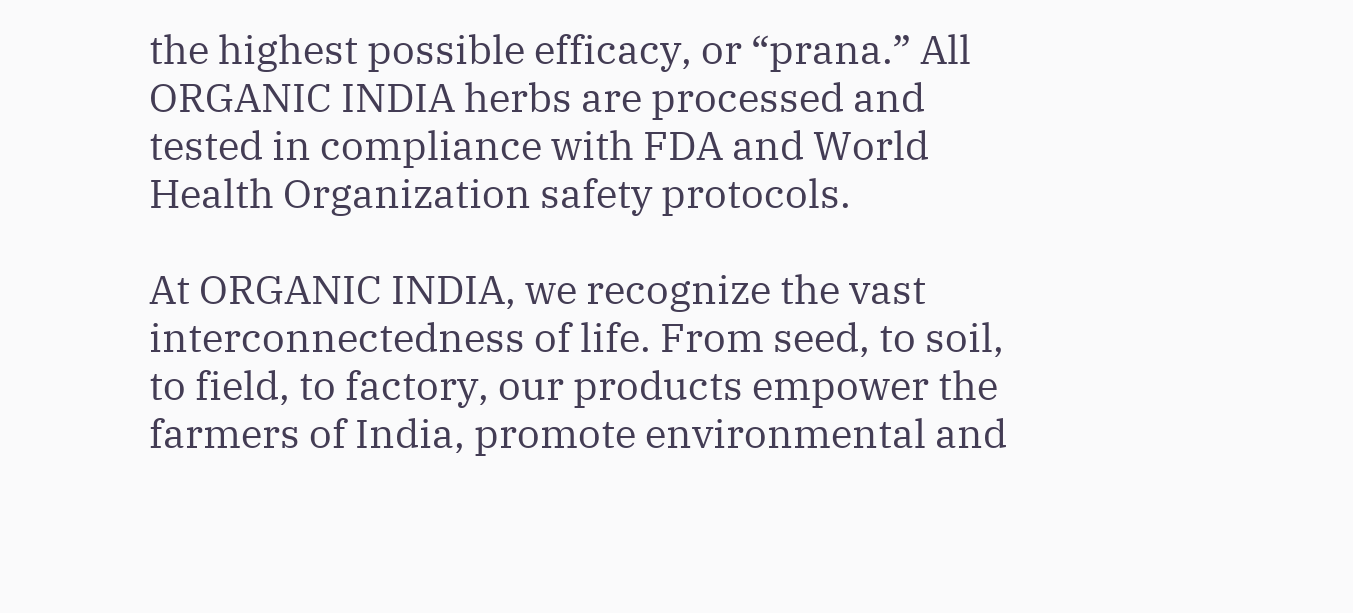the highest possible efficacy, or “prana.” All ORGANIC INDIA herbs are processed and tested in compliance with FDA and World Health Organization safety protocols.

At ORGANIC INDIA, we recognize the vast interconnectedness of life. From seed, to soil, to field, to factory, our products empower the farmers of India, promote environmental and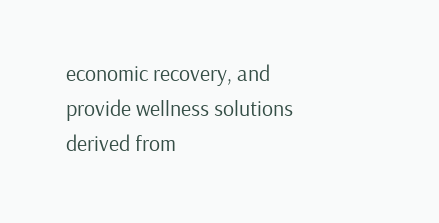economic recovery, and provide wellness solutions derived from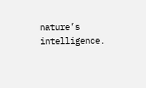nature’s intelligence.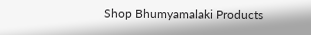Shop Bhumyamalaki Products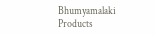Bhumyamalaki Products